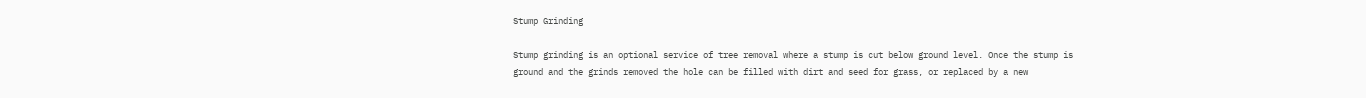Stump Grinding

Stump grinding is an optional service of tree removal where a stump is cut below ground level. Once the stump is ground and the grinds removed the hole can be filled with dirt and seed for grass, or replaced by a new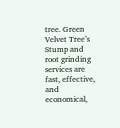tree. Green Velvet Tree’s Stump and root grinding services are fast, effective, and economical,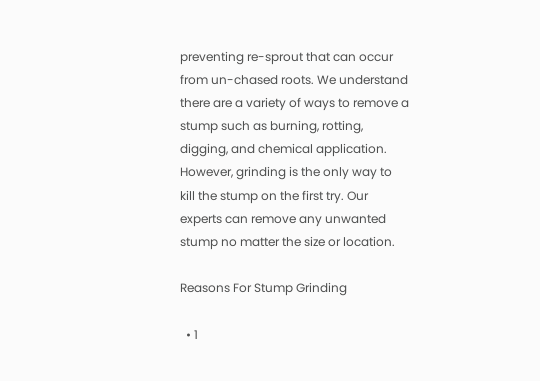preventing re-sprout that can occur from un-chased roots. We understand there are a variety of ways to remove a stump such as burning, rotting, digging, and chemical application. However, grinding is the only way to kill the stump on the first try. Our experts can remove any unwanted stump no matter the size or location.

Reasons For Stump Grinding

  • 1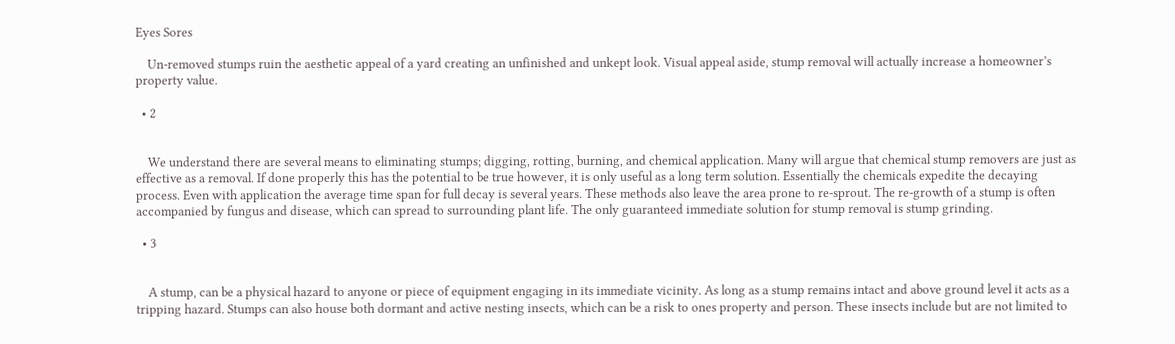Eyes Sores

    Un-removed stumps ruin the aesthetic appeal of a yard creating an unfinished and unkept look. Visual appeal aside, stump removal will actually increase a homeowner’s property value.

  • 2


    We understand there are several means to eliminating stumps; digging, rotting, burning, and chemical application. Many will argue that chemical stump removers are just as effective as a removal. If done properly this has the potential to be true however, it is only useful as a long term solution. Essentially the chemicals expedite the decaying process. Even with application the average time span for full decay is several years. These methods also leave the area prone to re-sprout. The re-growth of a stump is often accompanied by fungus and disease, which can spread to surrounding plant life. The only guaranteed immediate solution for stump removal is stump grinding.

  • 3


    A stump, can be a physical hazard to anyone or piece of equipment engaging in its immediate vicinity. As long as a stump remains intact and above ground level it acts as a tripping hazard. Stumps can also house both dormant and active nesting insects, which can be a risk to ones property and person. These insects include but are not limited to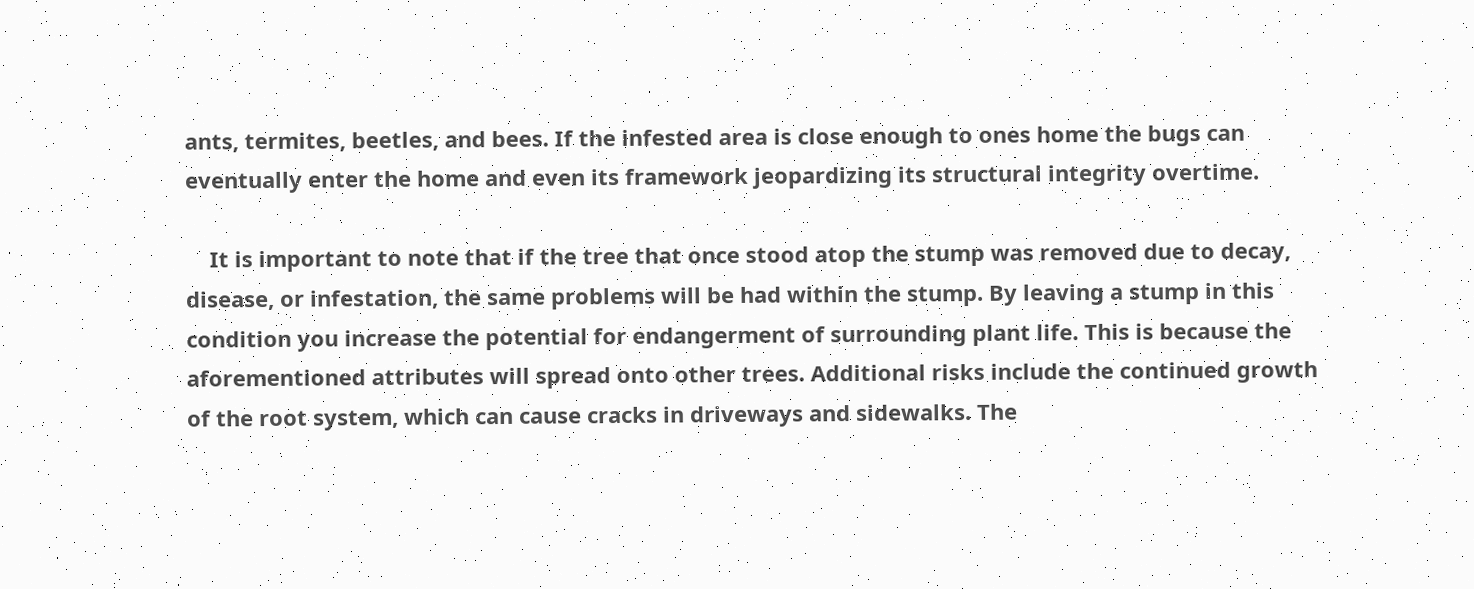ants, termites, beetles, and bees. If the infested area is close enough to ones home the bugs can eventually enter the home and even its framework jeopardizing its structural integrity overtime.

    It is important to note that if the tree that once stood atop the stump was removed due to decay, disease, or infestation, the same problems will be had within the stump. By leaving a stump in this condition you increase the potential for endangerment of surrounding plant life. This is because the aforementioned attributes will spread onto other trees. Additional risks include the continued growth of the root system, which can cause cracks in driveways and sidewalks. The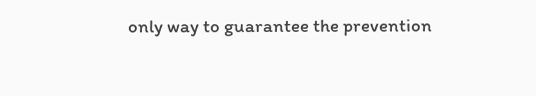only way to guarantee the prevention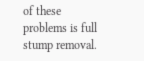of these problems is full stump removal.